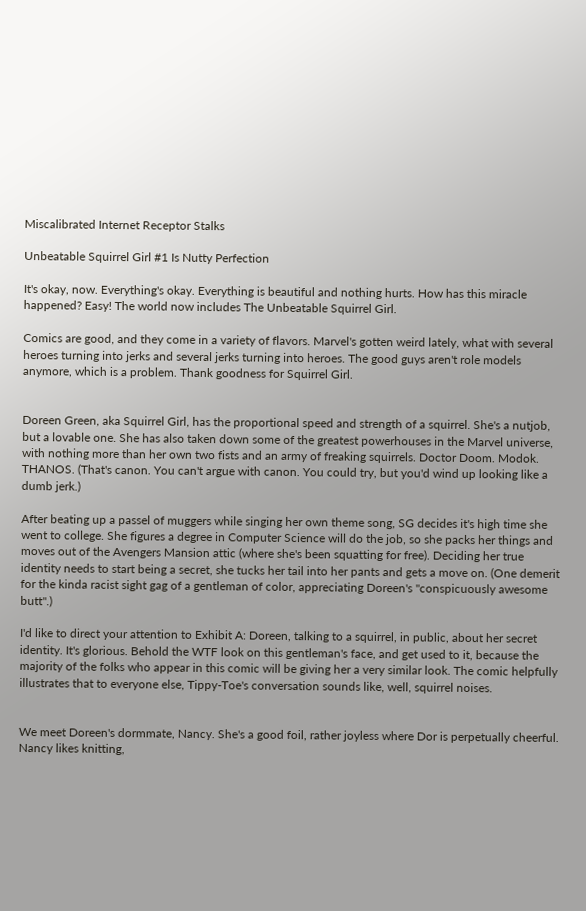Miscalibrated Internet Receptor Stalks

Unbeatable Squirrel Girl #1 Is Nutty Perfection

It's okay, now. Everything's okay. Everything is beautiful and nothing hurts. How has this miracle happened? Easy! The world now includes The Unbeatable Squirrel Girl.

Comics are good, and they come in a variety of flavors. Marvel's gotten weird lately, what with several heroes turning into jerks and several jerks turning into heroes. The good guys aren't role models anymore, which is a problem. Thank goodness for Squirrel Girl.


Doreen Green, aka Squirrel Girl, has the proportional speed and strength of a squirrel. She's a nutjob, but a lovable one. She has also taken down some of the greatest powerhouses in the Marvel universe, with nothing more than her own two fists and an army of freaking squirrels. Doctor Doom. Modok. THANOS. (That's canon. You can't argue with canon. You could try, but you'd wind up looking like a dumb jerk.)

After beating up a passel of muggers while singing her own theme song, SG decides it's high time she went to college. She figures a degree in Computer Science will do the job, so she packs her things and moves out of the Avengers Mansion attic (where she's been squatting for free). Deciding her true identity needs to start being a secret, she tucks her tail into her pants and gets a move on. (One demerit for the kinda racist sight gag of a gentleman of color, appreciating Doreen's "conspicuously awesome butt".)

I'd like to direct your attention to Exhibit A: Doreen, talking to a squirrel, in public, about her secret identity. It's glorious. Behold the WTF look on this gentleman's face, and get used to it, because the majority of the folks who appear in this comic will be giving her a very similar look. The comic helpfully illustrates that to everyone else, Tippy-Toe's conversation sounds like, well, squirrel noises.


We meet Doreen's dormmate, Nancy. She's a good foil, rather joyless where Dor is perpetually cheerful. Nancy likes knitting,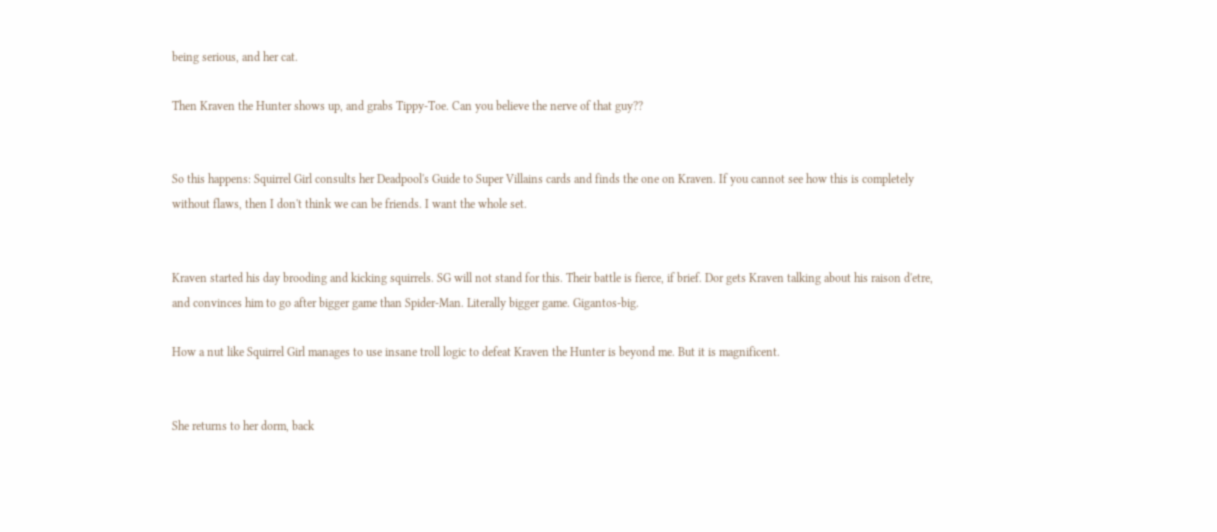being serious, and her cat.

Then Kraven the Hunter shows up, and grabs Tippy-Toe. Can you believe the nerve of that guy??


So this happens: Squirrel Girl consults her Deadpool's Guide to Super Villains cards and finds the one on Kraven. If you cannot see how this is completely without flaws, then I don't think we can be friends. I want the whole set.


Kraven started his day brooding and kicking squirrels. SG will not stand for this. Their battle is fierce, if brief. Dor gets Kraven talking about his raison d'etre, and convinces him to go after bigger game than Spider-Man. Literally bigger game. Gigantos-big.

How a nut like Squirrel Girl manages to use insane troll logic to defeat Kraven the Hunter is beyond me. But it is magnificent.


She returns to her dorm, back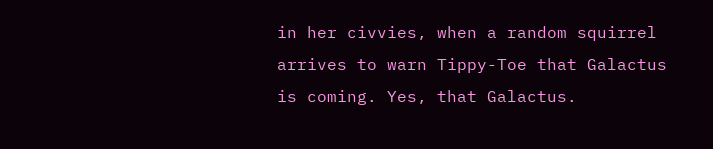in her civvies, when a random squirrel arrives to warn Tippy-Toe that Galactus is coming. Yes, that Galactus.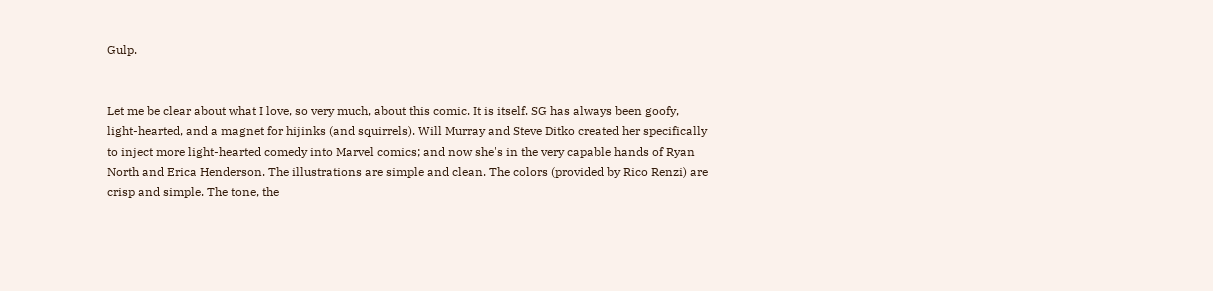Gulp.


Let me be clear about what I love, so very much, about this comic. It is itself. SG has always been goofy, light-hearted, and a magnet for hijinks (and squirrels). Will Murray and Steve Ditko created her specifically to inject more light-hearted comedy into Marvel comics; and now she's in the very capable hands of Ryan North and Erica Henderson. The illustrations are simple and clean. The colors (provided by Rico Renzi) are crisp and simple. The tone, the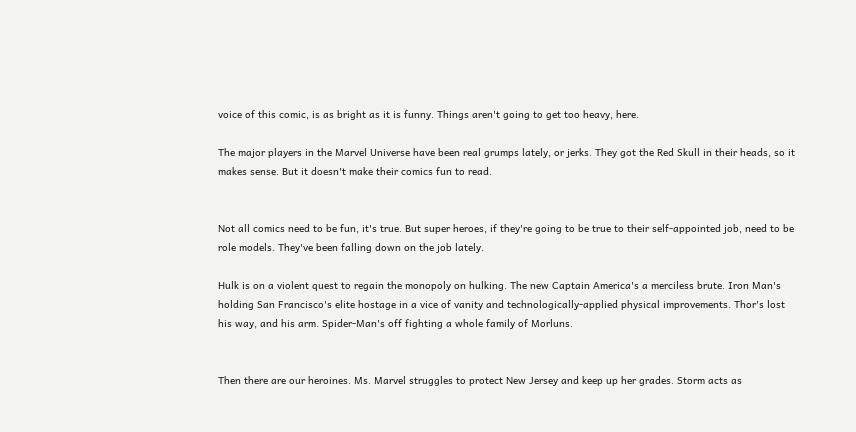voice of this comic, is as bright as it is funny. Things aren't going to get too heavy, here.

The major players in the Marvel Universe have been real grumps lately, or jerks. They got the Red Skull in their heads, so it makes sense. But it doesn't make their comics fun to read.


Not all comics need to be fun, it's true. But super heroes, if they're going to be true to their self-appointed job, need to be role models. They've been falling down on the job lately.

Hulk is on a violent quest to regain the monopoly on hulking. The new Captain America's a merciless brute. Iron Man's holding San Francisco's elite hostage in a vice of vanity and technologically-applied physical improvements. Thor's lost his way, and his arm. Spider-Man's off fighting a whole family of Morluns.


Then there are our heroines. Ms. Marvel struggles to protect New Jersey and keep up her grades. Storm acts as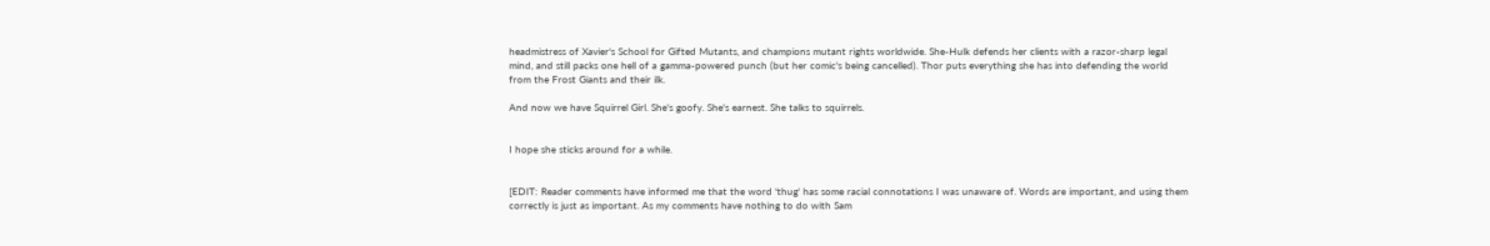headmistress of Xavier's School for Gifted Mutants, and champions mutant rights worldwide. She-Hulk defends her clients with a razor-sharp legal mind, and still packs one hell of a gamma-powered punch (but her comic's being cancelled). Thor puts everything she has into defending the world from the Frost Giants and their ilk.

And now we have Squirrel Girl. She's goofy. She's earnest. She talks to squirrels.


I hope she sticks around for a while.


[EDIT: Reader comments have informed me that the word 'thug' has some racial connotations I was unaware of. Words are important, and using them correctly is just as important. As my comments have nothing to do with Sam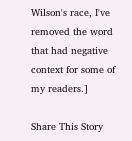Wilson's race, I've removed the word that had negative context for some of my readers.]

Share This Story